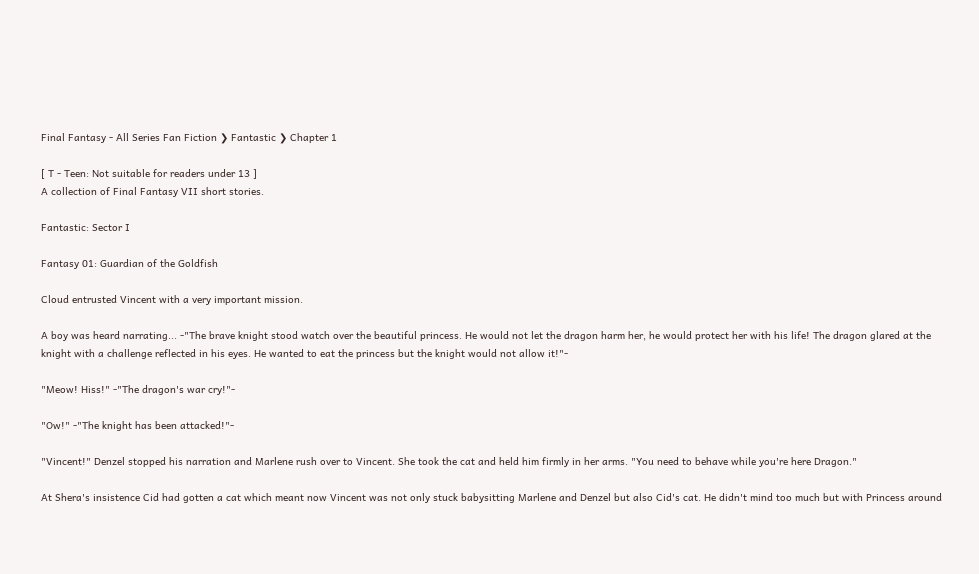Final Fantasy - All Series Fan Fiction ❯ Fantastic ❯ Chapter 1

[ T - Teen: Not suitable for readers under 13 ]
A collection of Final Fantasy VII short stories.

Fantastic: Sector I

Fantasy 01: Guardian of the Goldfish

Cloud entrusted Vincent with a very important mission.

A boy was heard narrating... -"The brave knight stood watch over the beautiful princess. He would not let the dragon harm her, he would protect her with his life! The dragon glared at the knight with a challenge reflected in his eyes. He wanted to eat the princess but the knight would not allow it!"-

"Meow! Hiss!" -"The dragon's war cry!"-

"Ow!" -"The knight has been attacked!"-

"Vincent!" Denzel stopped his narration and Marlene rush over to Vincent. She took the cat and held him firmly in her arms. "You need to behave while you're here Dragon."

At Shera's insistence Cid had gotten a cat which meant now Vincent was not only stuck babysitting Marlene and Denzel but also Cid's cat. He didn't mind too much but with Princess around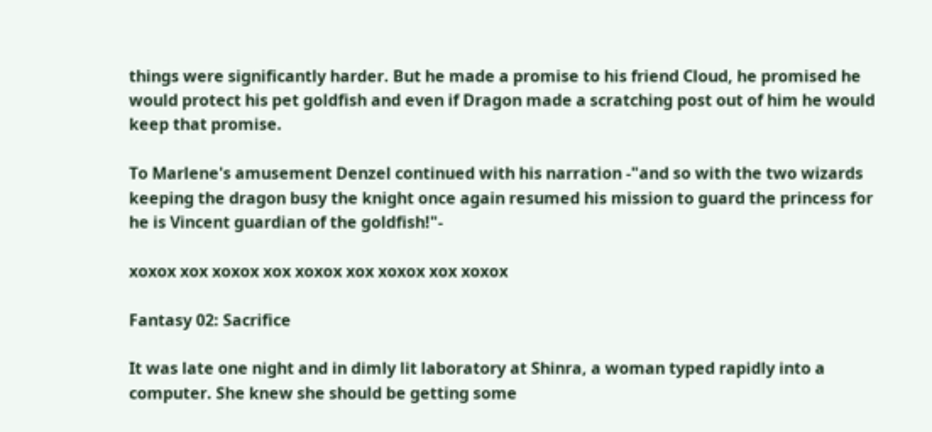things were significantly harder. But he made a promise to his friend Cloud, he promised he would protect his pet goldfish and even if Dragon made a scratching post out of him he would keep that promise.

To Marlene's amusement Denzel continued with his narration -"and so with the two wizards keeping the dragon busy the knight once again resumed his mission to guard the princess for he is Vincent guardian of the goldfish!"-

xoxox xox xoxox xox xoxox xox xoxox xox xoxox

Fantasy 02: Sacrifice

It was late one night and in dimly lit laboratory at Shinra, a woman typed rapidly into a computer. She knew she should be getting some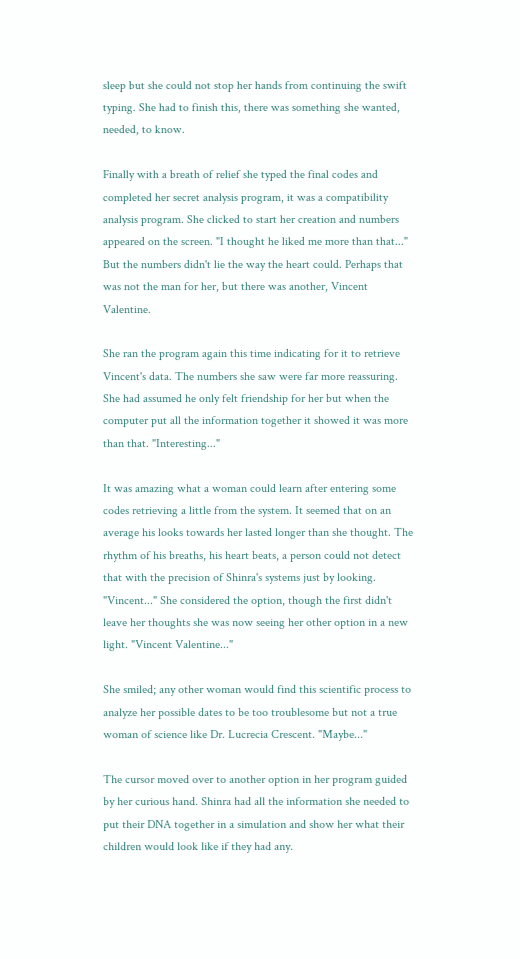sleep but she could not stop her hands from continuing the swift typing. She had to finish this, there was something she wanted, needed, to know.

Finally with a breath of relief she typed the final codes and completed her secret analysis program, it was a compatibility analysis program. She clicked to start her creation and numbers appeared on the screen. "I thought he liked me more than that..." But the numbers didn't lie the way the heart could. Perhaps that was not the man for her, but there was another, Vincent Valentine.

She ran the program again this time indicating for it to retrieve Vincent's data. The numbers she saw were far more reassuring. She had assumed he only felt friendship for her but when the computer put all the information together it showed it was more than that. "Interesting..."

It was amazing what a woman could learn after entering some codes retrieving a little from the system. It seemed that on an average his looks towards her lasted longer than she thought. The rhythm of his breaths, his heart beats, a person could not detect that with the precision of Shinra's systems just by looking. "Vincent..." She considered the option, though the first didn't leave her thoughts she was now seeing her other option in a new light. "Vincent Valentine..."

She smiled; any other woman would find this scientific process to analyze her possible dates to be too troublesome but not a true woman of science like Dr. Lucrecia Crescent. "Maybe..."

The cursor moved over to another option in her program guided by her curious hand. Shinra had all the information she needed to put their DNA together in a simulation and show her what their children would look like if they had any.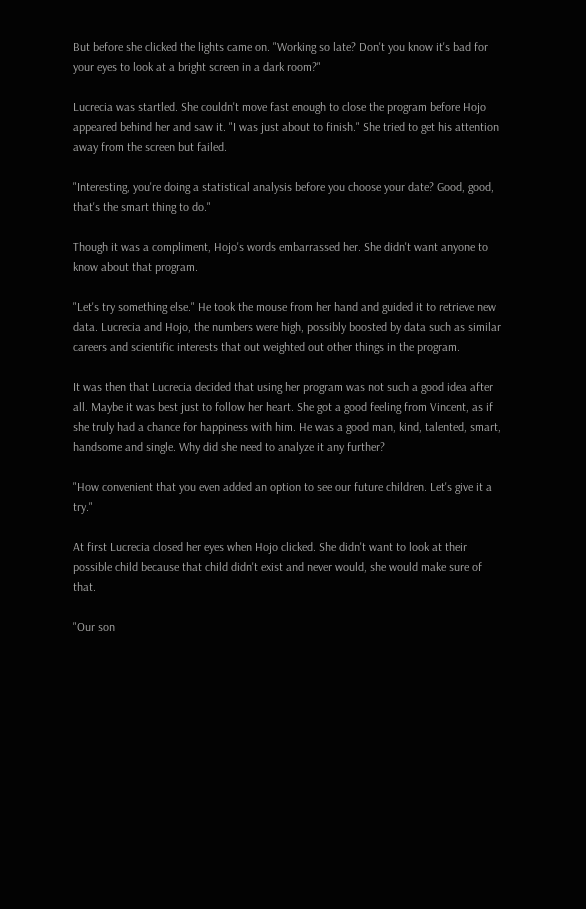But before she clicked the lights came on. "Working so late? Don't you know it's bad for your eyes to look at a bright screen in a dark room?"

Lucrecia was startled. She couldn't move fast enough to close the program before Hojo appeared behind her and saw it. "I was just about to finish." She tried to get his attention away from the screen but failed.

"Interesting, you're doing a statistical analysis before you choose your date? Good, good, that's the smart thing to do."

Though it was a compliment, Hojo's words embarrassed her. She didn't want anyone to know about that program.

"Let's try something else." He took the mouse from her hand and guided it to retrieve new data. Lucrecia and Hojo, the numbers were high, possibly boosted by data such as similar careers and scientific interests that out weighted out other things in the program.

It was then that Lucrecia decided that using her program was not such a good idea after all. Maybe it was best just to follow her heart. She got a good feeling from Vincent, as if she truly had a chance for happiness with him. He was a good man, kind, talented, smart, handsome and single. Why did she need to analyze it any further?

"How convenient that you even added an option to see our future children. Let's give it a try."

At first Lucrecia closed her eyes when Hojo clicked. She didn't want to look at their possible child because that child didn't exist and never would, she would make sure of that.

"Our son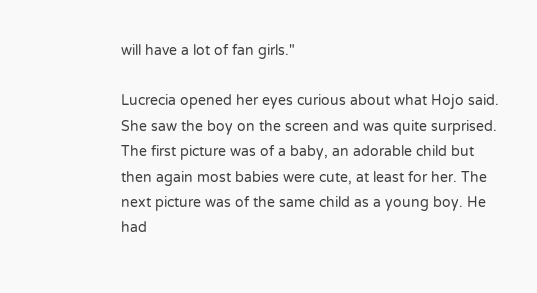will have a lot of fan girls."

Lucrecia opened her eyes curious about what Hojo said. She saw the boy on the screen and was quite surprised. The first picture was of a baby, an adorable child but then again most babies were cute, at least for her. The next picture was of the same child as a young boy. He had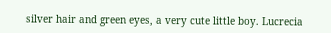silver hair and green eyes, a very cute little boy. Lucrecia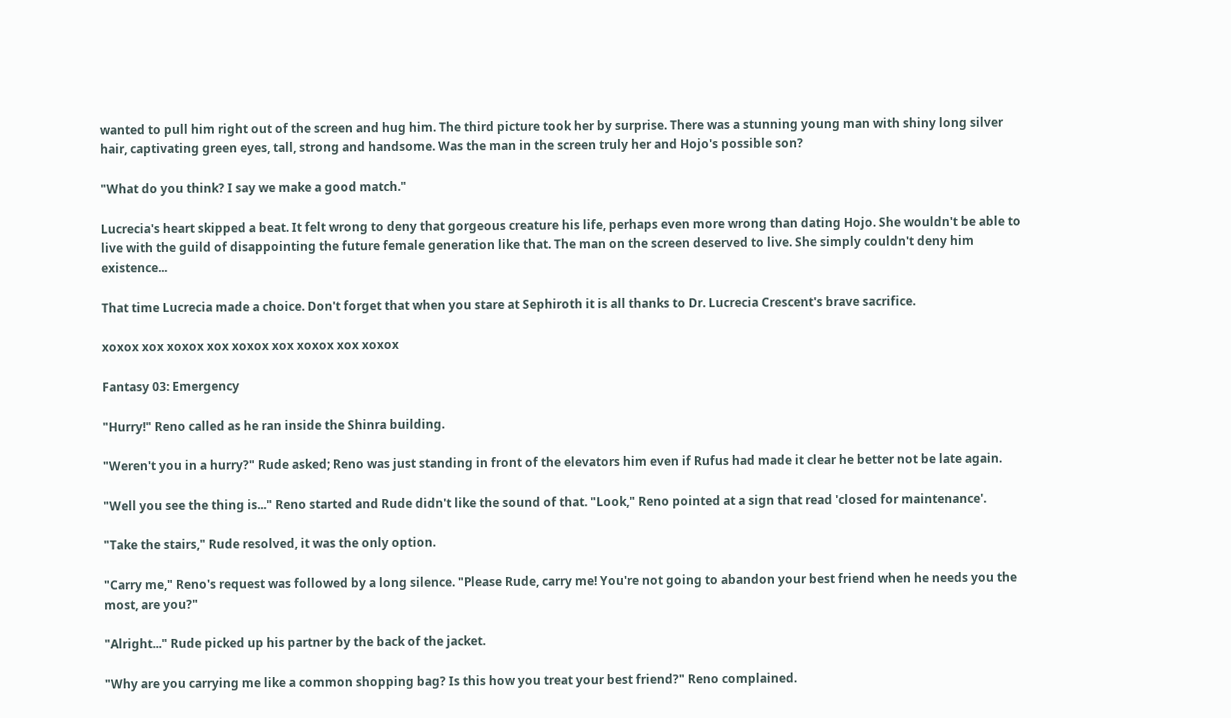wanted to pull him right out of the screen and hug him. The third picture took her by surprise. There was a stunning young man with shiny long silver hair, captivating green eyes, tall, strong and handsome. Was the man in the screen truly her and Hojo's possible son?

"What do you think? I say we make a good match."

Lucrecia's heart skipped a beat. It felt wrong to deny that gorgeous creature his life, perhaps even more wrong than dating Hojo. She wouldn't be able to live with the guild of disappointing the future female generation like that. The man on the screen deserved to live. She simply couldn't deny him existence...

That time Lucrecia made a choice. Don't forget that when you stare at Sephiroth it is all thanks to Dr. Lucrecia Crescent's brave sacrifice.

xoxox xox xoxox xox xoxox xox xoxox xox xoxox

Fantasy 03: Emergency

"Hurry!" Reno called as he ran inside the Shinra building.

"Weren't you in a hurry?" Rude asked; Reno was just standing in front of the elevators him even if Rufus had made it clear he better not be late again.

"Well you see the thing is..." Reno started and Rude didn't like the sound of that. "Look," Reno pointed at a sign that read 'closed for maintenance'.

"Take the stairs," Rude resolved, it was the only option.

"Carry me," Reno's request was followed by a long silence. "Please Rude, carry me! You're not going to abandon your best friend when he needs you the most, are you?"

"Alright..." Rude picked up his partner by the back of the jacket.

"Why are you carrying me like a common shopping bag? Is this how you treat your best friend?" Reno complained.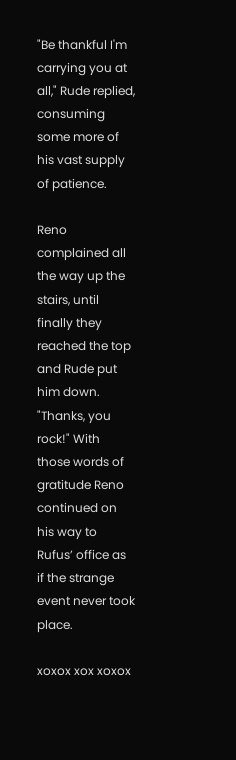"Be thankful I'm carrying you at all," Rude replied, consuming some more of his vast supply of patience.

Reno complained all the way up the stairs, until finally they reached the top and Rude put him down. "Thanks, you rock!" With those words of gratitude Reno continued on his way to Rufus’ office as if the strange event never took place.

xoxox xox xoxox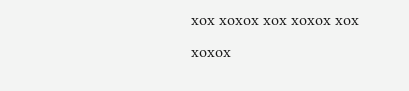xox xoxox xox xoxox xox xoxox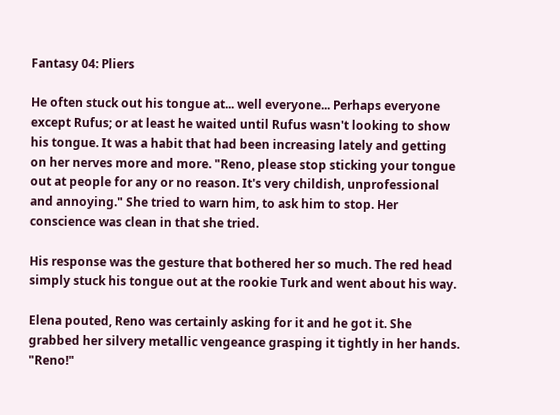Fantasy 04: Pliers

He often stuck out his tongue at... well everyone... Perhaps everyone except Rufus; or at least he waited until Rufus wasn't looking to show his tongue. It was a habit that had been increasing lately and getting on her nerves more and more. "Reno, please stop sticking your tongue out at people for any or no reason. It's very childish, unprofessional and annoying." She tried to warn him, to ask him to stop. Her conscience was clean in that she tried.

His response was the gesture that bothered her so much. The red head simply stuck his tongue out at the rookie Turk and went about his way.

Elena pouted, Reno was certainly asking for it and he got it. She grabbed her silvery metallic vengeance grasping it tightly in her hands. "Reno!"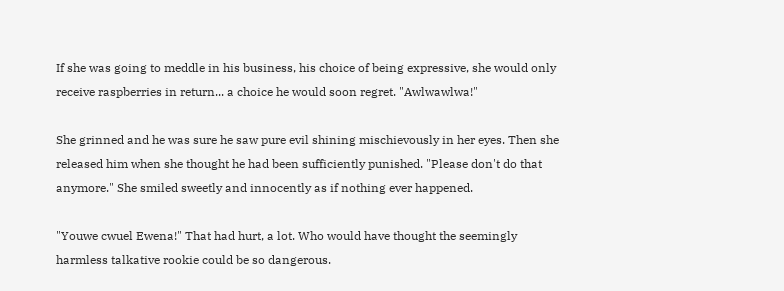If she was going to meddle in his business, his choice of being expressive, she would only receive raspberries in return... a choice he would soon regret. "Awlwawlwa!"

She grinned and he was sure he saw pure evil shining mischievously in her eyes. Then she released him when she thought he had been sufficiently punished. "Please don't do that anymore." She smiled sweetly and innocently as if nothing ever happened.

"Youwe cwuel Ewena!" That had hurt, a lot. Who would have thought the seemingly harmless talkative rookie could be so dangerous.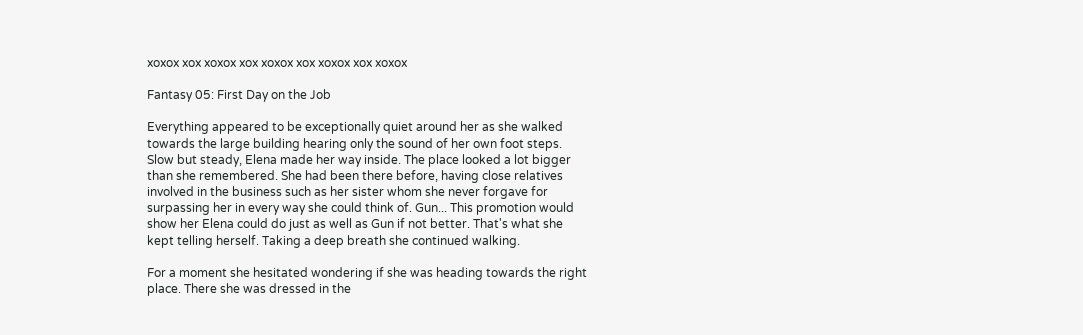xoxox xox xoxox xox xoxox xox xoxox xox xoxox

Fantasy 05: First Day on the Job

Everything appeared to be exceptionally quiet around her as she walked towards the large building hearing only the sound of her own foot steps. Slow but steady, Elena made her way inside. The place looked a lot bigger than she remembered. She had been there before, having close relatives involved in the business such as her sister whom she never forgave for surpassing her in every way she could think of. Gun... This promotion would show her Elena could do just as well as Gun if not better. That's what she kept telling herself. Taking a deep breath she continued walking.

For a moment she hesitated wondering if she was heading towards the right place. There she was dressed in the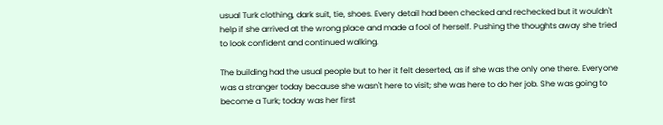usual Turk clothing, dark suit, tie, shoes. Every detail had been checked and rechecked but it wouldn't help if she arrived at the wrong place and made a fool of herself. Pushing the thoughts away she tried to look confident and continued walking.

The building had the usual people but to her it felt deserted, as if she was the only one there. Everyone was a stranger today because she wasn't here to visit; she was here to do her job. She was going to become a Turk; today was her first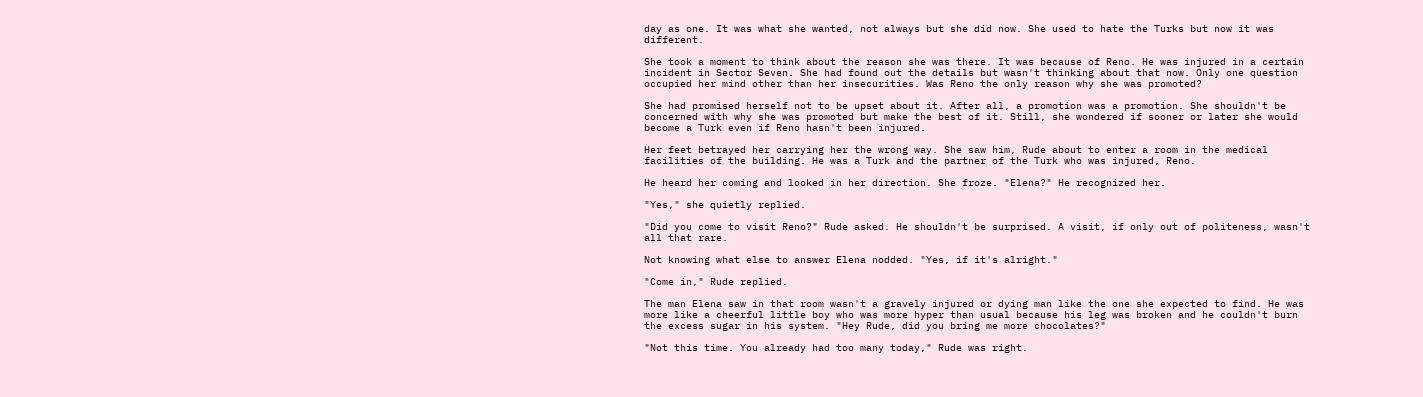day as one. It was what she wanted, not always but she did now. She used to hate the Turks but now it was different.

She took a moment to think about the reason she was there. It was because of Reno. He was injured in a certain incident in Sector Seven. She had found out the details but wasn't thinking about that now. Only one question occupied her mind other than her insecurities. Was Reno the only reason why she was promoted?

She had promised herself not to be upset about it. After all, a promotion was a promotion. She shouldn't be concerned with why she was promoted but make the best of it. Still, she wondered if sooner or later she would become a Turk even if Reno hasn't been injured.

Her feet betrayed her carrying her the wrong way. She saw him, Rude about to enter a room in the medical facilities of the building. He was a Turk and the partner of the Turk who was injured, Reno.

He heard her coming and looked in her direction. She froze. "Elena?" He recognized her.

"Yes," she quietly replied.

"Did you come to visit Reno?" Rude asked. He shouldn't be surprised. A visit, if only out of politeness, wasn't all that rare.

Not knowing what else to answer Elena nodded. "Yes, if it's alright."

"Come in," Rude replied.

The man Elena saw in that room wasn't a gravely injured or dying man like the one she expected to find. He was more like a cheerful little boy who was more hyper than usual because his leg was broken and he couldn't burn the excess sugar in his system. "Hey Rude, did you bring me more chocolates?"

"Not this time. You already had too many today," Rude was right.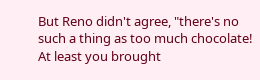But Reno didn't agree, "there's no such a thing as too much chocolate! At least you brought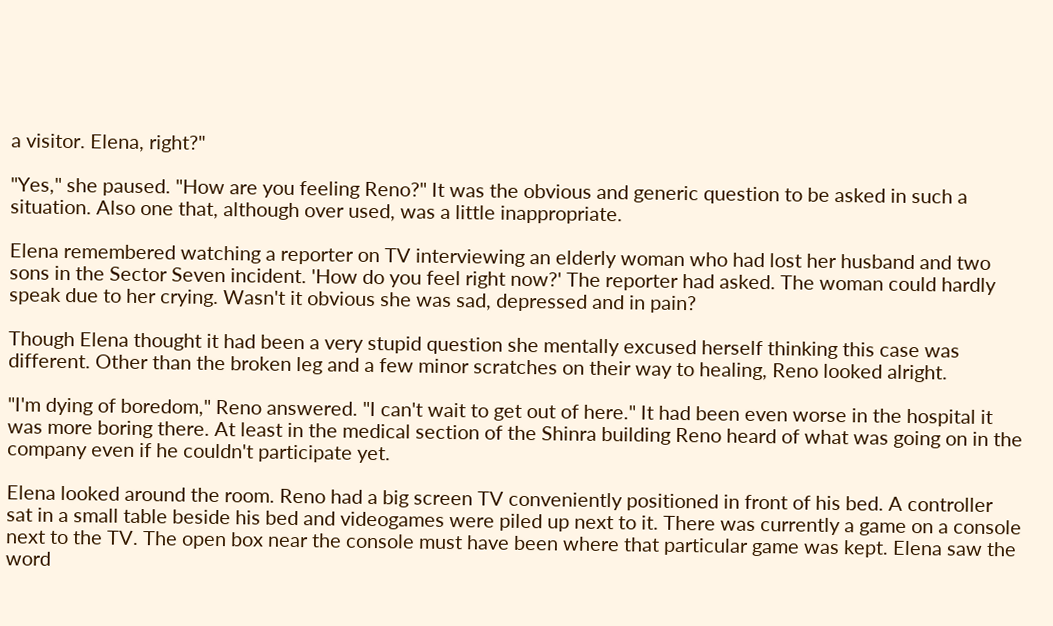a visitor. Elena, right?"

"Yes," she paused. "How are you feeling Reno?" It was the obvious and generic question to be asked in such a situation. Also one that, although over used, was a little inappropriate.

Elena remembered watching a reporter on TV interviewing an elderly woman who had lost her husband and two sons in the Sector Seven incident. 'How do you feel right now?' The reporter had asked. The woman could hardly speak due to her crying. Wasn't it obvious she was sad, depressed and in pain?

Though Elena thought it had been a very stupid question she mentally excused herself thinking this case was different. Other than the broken leg and a few minor scratches on their way to healing, Reno looked alright.

"I'm dying of boredom," Reno answered. "I can't wait to get out of here." It had been even worse in the hospital it was more boring there. At least in the medical section of the Shinra building Reno heard of what was going on in the company even if he couldn't participate yet.

Elena looked around the room. Reno had a big screen TV conveniently positioned in front of his bed. A controller sat in a small table beside his bed and videogames were piled up next to it. There was currently a game on a console next to the TV. The open box near the console must have been where that particular game was kept. Elena saw the word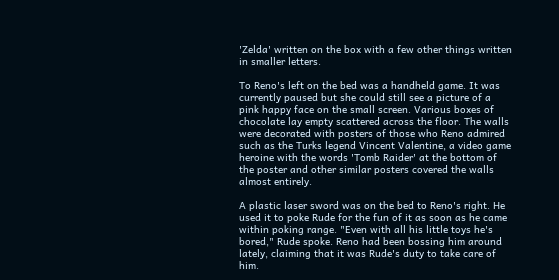'Zelda' written on the box with a few other things written in smaller letters.

To Reno's left on the bed was a handheld game. It was currently paused but she could still see a picture of a pink happy face on the small screen. Various boxes of chocolate lay empty scattered across the floor. The walls were decorated with posters of those who Reno admired such as the Turks legend Vincent Valentine, a video game heroine with the words 'Tomb Raider' at the bottom of the poster and other similar posters covered the walls almost entirely.

A plastic laser sword was on the bed to Reno's right. He used it to poke Rude for the fun of it as soon as he came within poking range. "Even with all his little toys he's bored," Rude spoke. Reno had been bossing him around lately, claiming that it was Rude's duty to take care of him.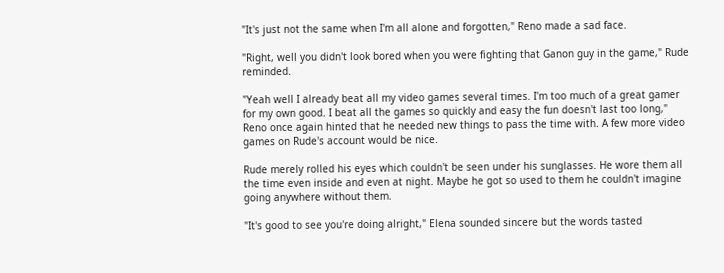"It's just not the same when I'm all alone and forgotten," Reno made a sad face.

"Right, well you didn't look bored when you were fighting that Ganon guy in the game," Rude reminded.

"Yeah well I already beat all my video games several times. I'm too much of a great gamer for my own good. I beat all the games so quickly and easy the fun doesn't last too long," Reno once again hinted that he needed new things to pass the time with. A few more video games on Rude's account would be nice.

Rude merely rolled his eyes which couldn't be seen under his sunglasses. He wore them all the time even inside and even at night. Maybe he got so used to them he couldn't imagine going anywhere without them.

"It's good to see you're doing alright," Elena sounded sincere but the words tasted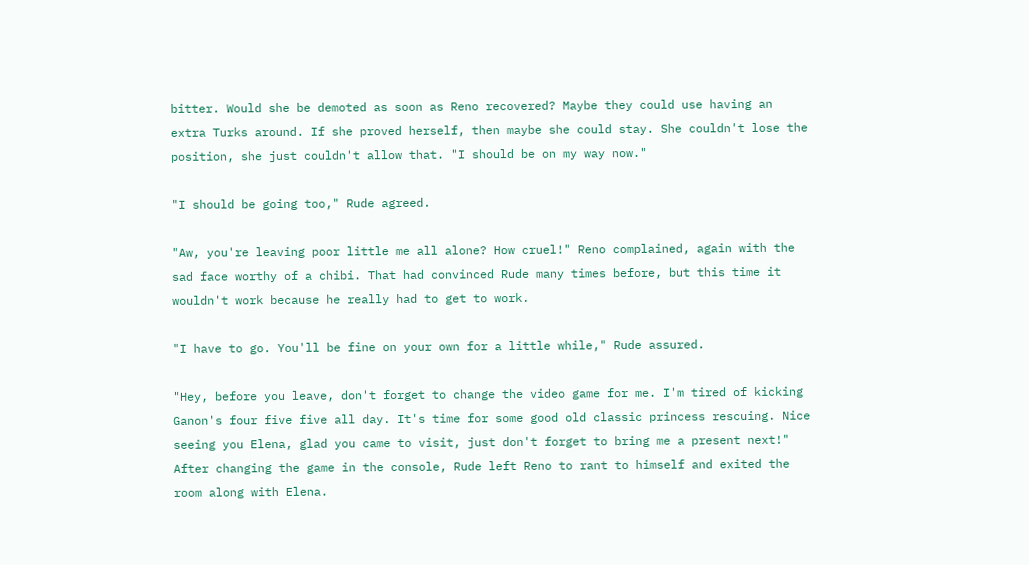bitter. Would she be demoted as soon as Reno recovered? Maybe they could use having an extra Turks around. If she proved herself, then maybe she could stay. She couldn't lose the position, she just couldn't allow that. "I should be on my way now."

"I should be going too," Rude agreed.

"Aw, you're leaving poor little me all alone? How cruel!" Reno complained, again with the sad face worthy of a chibi. That had convinced Rude many times before, but this time it wouldn't work because he really had to get to work.

"I have to go. You'll be fine on your own for a little while," Rude assured.

"Hey, before you leave, don't forget to change the video game for me. I'm tired of kicking Ganon's four five five all day. It's time for some good old classic princess rescuing. Nice seeing you Elena, glad you came to visit, just don't forget to bring me a present next!" After changing the game in the console, Rude left Reno to rant to himself and exited the room along with Elena.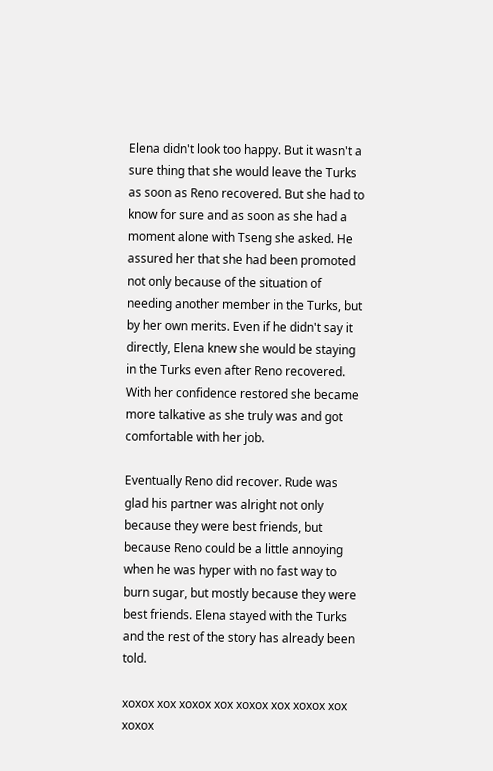Elena didn't look too happy. But it wasn't a sure thing that she would leave the Turks as soon as Reno recovered. But she had to know for sure and as soon as she had a moment alone with Tseng she asked. He assured her that she had been promoted not only because of the situation of needing another member in the Turks, but by her own merits. Even if he didn't say it directly, Elena knew she would be staying in the Turks even after Reno recovered. With her confidence restored she became more talkative as she truly was and got comfortable with her job.

Eventually Reno did recover. Rude was glad his partner was alright not only because they were best friends, but because Reno could be a little annoying when he was hyper with no fast way to burn sugar, but mostly because they were best friends. Elena stayed with the Turks and the rest of the story has already been told.

xoxox xox xoxox xox xoxox xox xoxox xox xoxox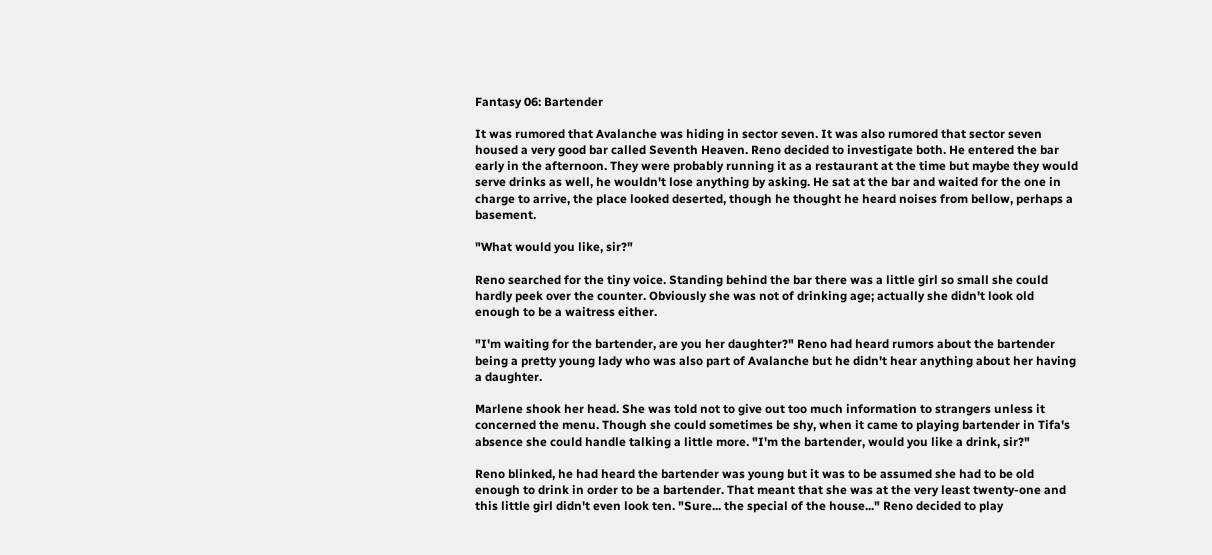Fantasy 06: Bartender

It was rumored that Avalanche was hiding in sector seven. It was also rumored that sector seven housed a very good bar called Seventh Heaven. Reno decided to investigate both. He entered the bar early in the afternoon. They were probably running it as a restaurant at the time but maybe they would serve drinks as well, he wouldn't lose anything by asking. He sat at the bar and waited for the one in charge to arrive, the place looked deserted, though he thought he heard noises from bellow, perhaps a basement.

"What would you like, sir?"

Reno searched for the tiny voice. Standing behind the bar there was a little girl so small she could hardly peek over the counter. Obviously she was not of drinking age; actually she didn't look old enough to be a waitress either.

"I'm waiting for the bartender, are you her daughter?" Reno had heard rumors about the bartender being a pretty young lady who was also part of Avalanche but he didn't hear anything about her having a daughter.

Marlene shook her head. She was told not to give out too much information to strangers unless it concerned the menu. Though she could sometimes be shy, when it came to playing bartender in Tifa's absence she could handle talking a little more. "I'm the bartender, would you like a drink, sir?"

Reno blinked, he had heard the bartender was young but it was to be assumed she had to be old enough to drink in order to be a bartender. That meant that she was at the very least twenty-one and this little girl didn't even look ten. "Sure... the special of the house..." Reno decided to play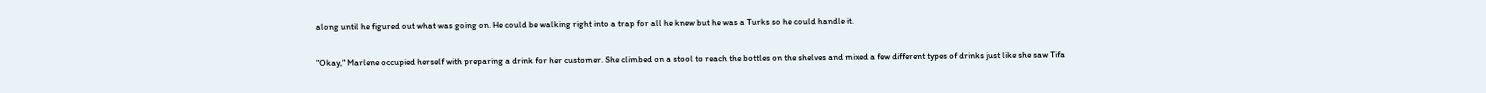along until he figured out what was going on. He could be walking right into a trap for all he knew but he was a Turks so he could handle it.

"Okay," Marlene occupied herself with preparing a drink for her customer. She climbed on a stool to reach the bottles on the shelves and mixed a few different types of drinks just like she saw Tifa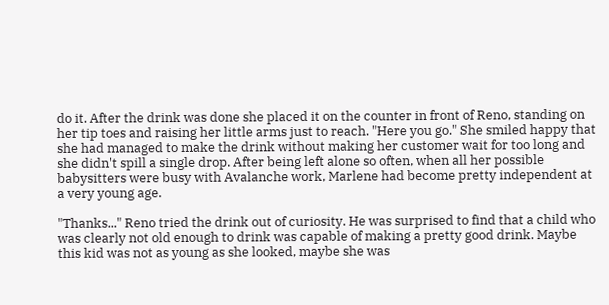do it. After the drink was done she placed it on the counter in front of Reno, standing on her tip toes and raising her little arms just to reach. "Here you go." She smiled happy that she had managed to make the drink without making her customer wait for too long and she didn't spill a single drop. After being left alone so often, when all her possible babysitters were busy with Avalanche work, Marlene had become pretty independent at a very young age.

"Thanks..." Reno tried the drink out of curiosity. He was surprised to find that a child who was clearly not old enough to drink was capable of making a pretty good drink. Maybe this kid was not as young as she looked, maybe she was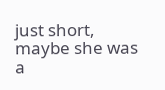just short, maybe she was a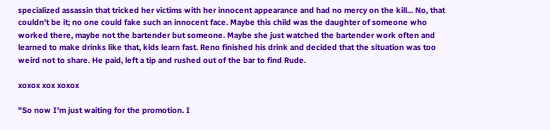specialized assassin that tricked her victims with her innocent appearance and had no mercy on the kill... No, that couldn't be it; no one could fake such an innocent face. Maybe this child was the daughter of someone who worked there, maybe not the bartender but someone. Maybe she just watched the bartender work often and learned to make drinks like that, kids learn fast. Reno finished his drink and decided that the situation was too weird not to share. He paid, left a tip and rushed out of the bar to find Rude.

xoxox xox xoxox

"So now I'm just waiting for the promotion. I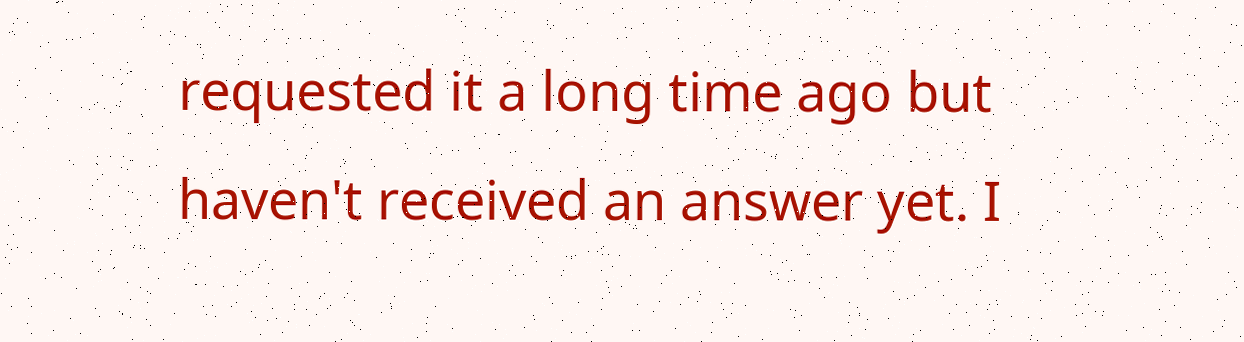requested it a long time ago but haven't received an answer yet. I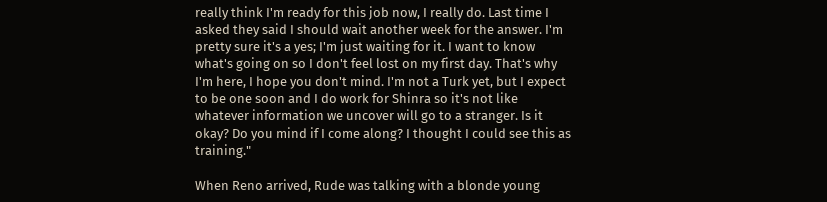really think I'm ready for this job now, I really do. Last time I asked they said I should wait another week for the answer. I'm pretty sure it's a yes; I'm just waiting for it. I want to know what's going on so I don't feel lost on my first day. That's why I'm here, I hope you don't mind. I'm not a Turk yet, but I expect to be one soon and I do work for Shinra so it's not like whatever information we uncover will go to a stranger. Is it okay? Do you mind if I come along? I thought I could see this as training."

When Reno arrived, Rude was talking with a blonde young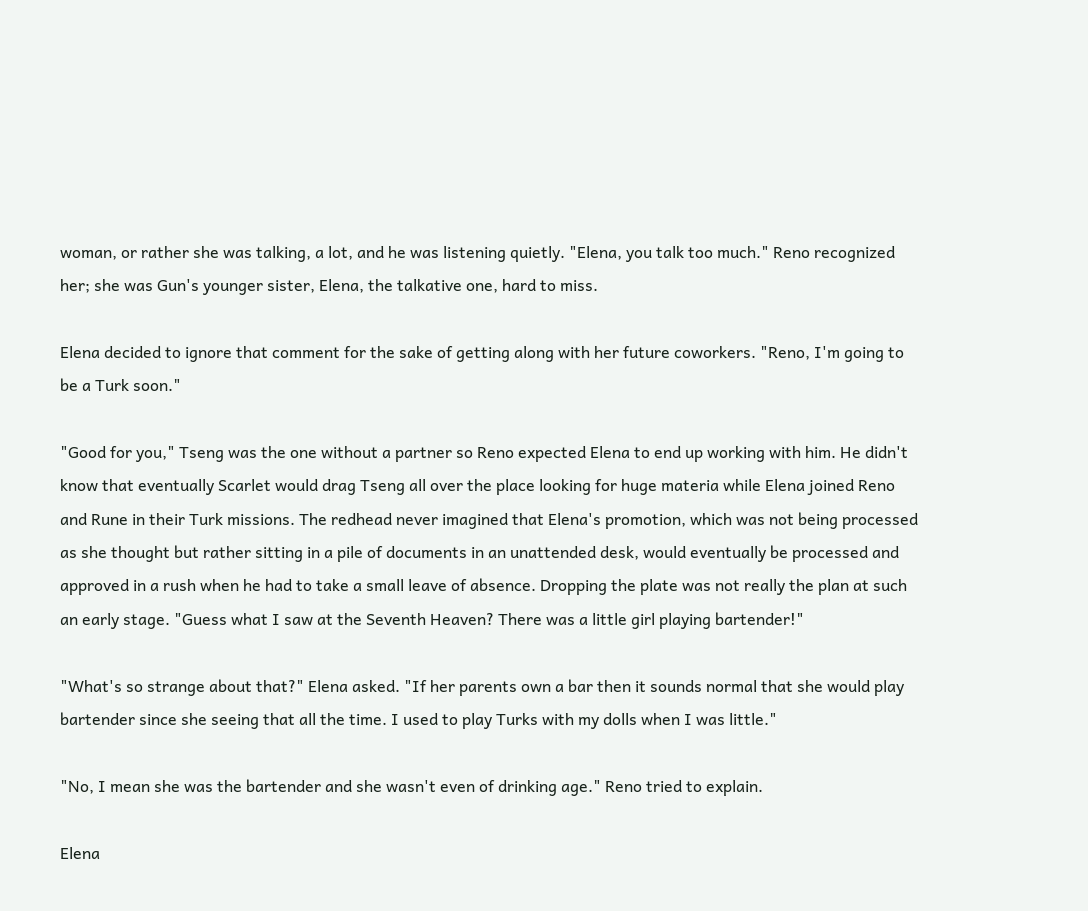woman, or rather she was talking, a lot, and he was listening quietly. "Elena, you talk too much." Reno recognized her; she was Gun's younger sister, Elena, the talkative one, hard to miss.

Elena decided to ignore that comment for the sake of getting along with her future coworkers. "Reno, I'm going to be a Turk soon."

"Good for you," Tseng was the one without a partner so Reno expected Elena to end up working with him. He didn't know that eventually Scarlet would drag Tseng all over the place looking for huge materia while Elena joined Reno and Rune in their Turk missions. The redhead never imagined that Elena's promotion, which was not being processed as she thought but rather sitting in a pile of documents in an unattended desk, would eventually be processed and approved in a rush when he had to take a small leave of absence. Dropping the plate was not really the plan at such an early stage. "Guess what I saw at the Seventh Heaven? There was a little girl playing bartender!"

"What's so strange about that?" Elena asked. "If her parents own a bar then it sounds normal that she would play bartender since she seeing that all the time. I used to play Turks with my dolls when I was little."

"No, I mean she was the bartender and she wasn't even of drinking age." Reno tried to explain.

Elena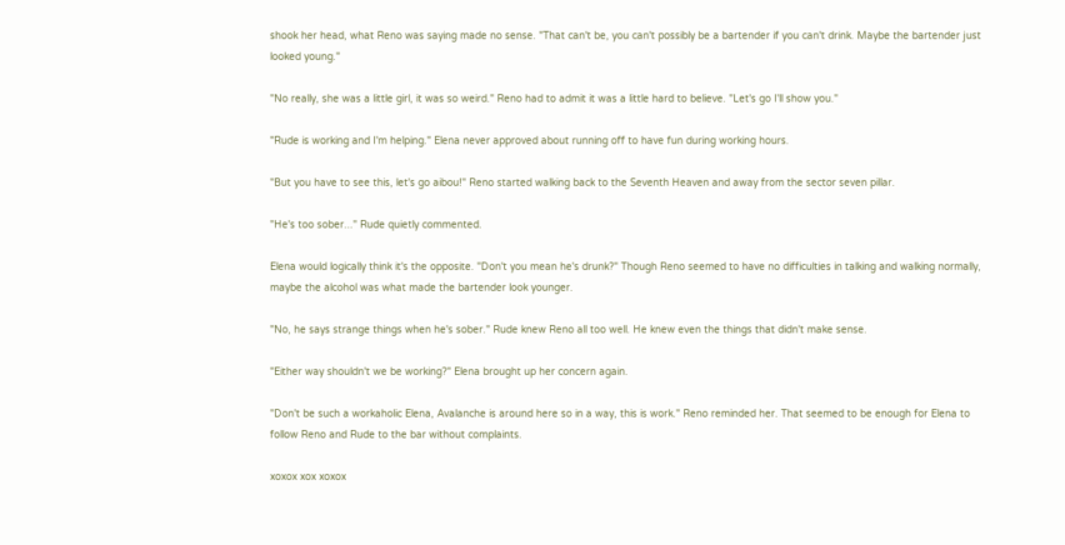shook her head, what Reno was saying made no sense. "That can't be, you can't possibly be a bartender if you can't drink. Maybe the bartender just looked young."

"No really, she was a little girl, it was so weird." Reno had to admit it was a little hard to believe. "Let's go I'll show you."

"Rude is working and I'm helping." Elena never approved about running off to have fun during working hours.

"But you have to see this, let's go aibou!" Reno started walking back to the Seventh Heaven and away from the sector seven pillar.

"He's too sober..." Rude quietly commented.

Elena would logically think it's the opposite. "Don't you mean he's drunk?" Though Reno seemed to have no difficulties in talking and walking normally, maybe the alcohol was what made the bartender look younger.

"No, he says strange things when he's sober." Rude knew Reno all too well. He knew even the things that didn't make sense.

"Either way shouldn't we be working?" Elena brought up her concern again.

"Don't be such a workaholic Elena, Avalanche is around here so in a way, this is work." Reno reminded her. That seemed to be enough for Elena to follow Reno and Rude to the bar without complaints.

xoxox xox xoxox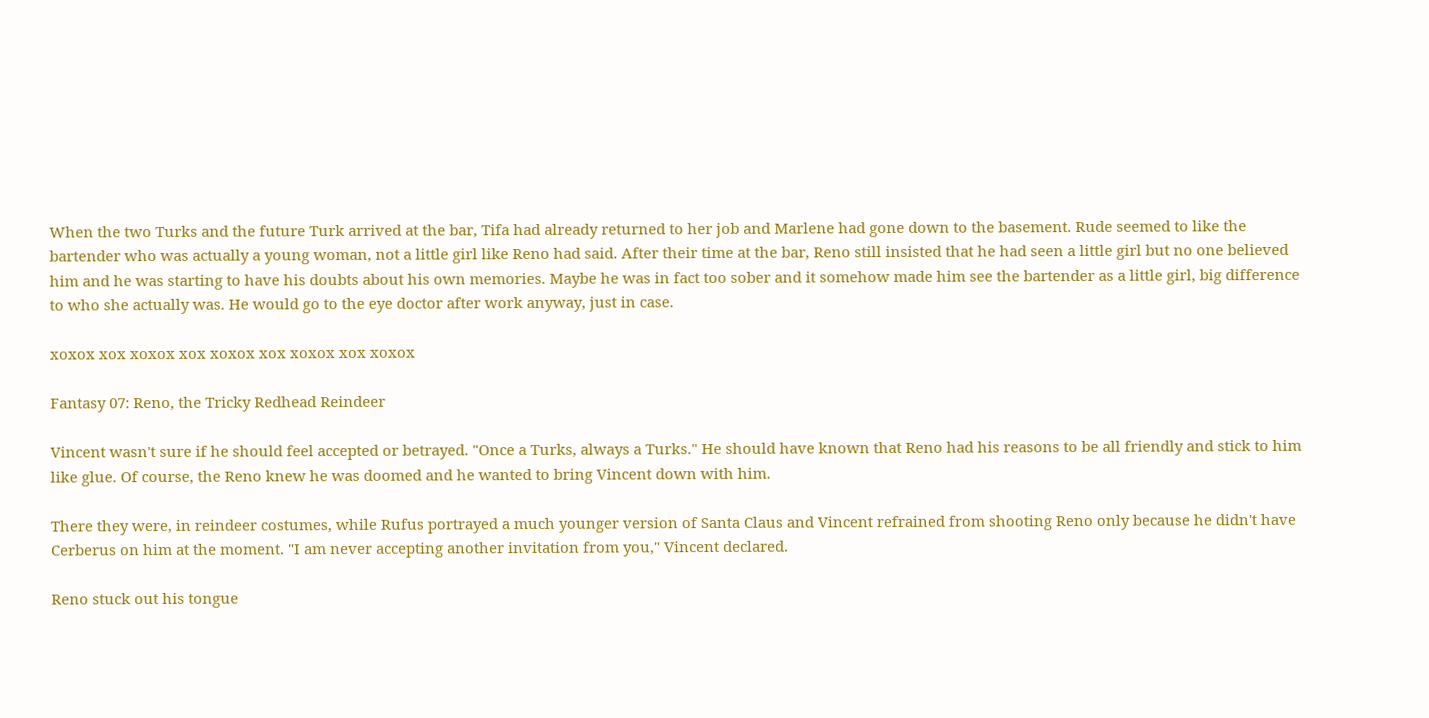When the two Turks and the future Turk arrived at the bar, Tifa had already returned to her job and Marlene had gone down to the basement. Rude seemed to like the bartender who was actually a young woman, not a little girl like Reno had said. After their time at the bar, Reno still insisted that he had seen a little girl but no one believed him and he was starting to have his doubts about his own memories. Maybe he was in fact too sober and it somehow made him see the bartender as a little girl, big difference to who she actually was. He would go to the eye doctor after work anyway, just in case.

xoxox xox xoxox xox xoxox xox xoxox xox xoxox

Fantasy 07: Reno, the Tricky Redhead Reindeer

Vincent wasn't sure if he should feel accepted or betrayed. "Once a Turks, always a Turks." He should have known that Reno had his reasons to be all friendly and stick to him like glue. Of course, the Reno knew he was doomed and he wanted to bring Vincent down with him.

There they were, in reindeer costumes, while Rufus portrayed a much younger version of Santa Claus and Vincent refrained from shooting Reno only because he didn't have Cerberus on him at the moment. "I am never accepting another invitation from you," Vincent declared.

Reno stuck out his tongue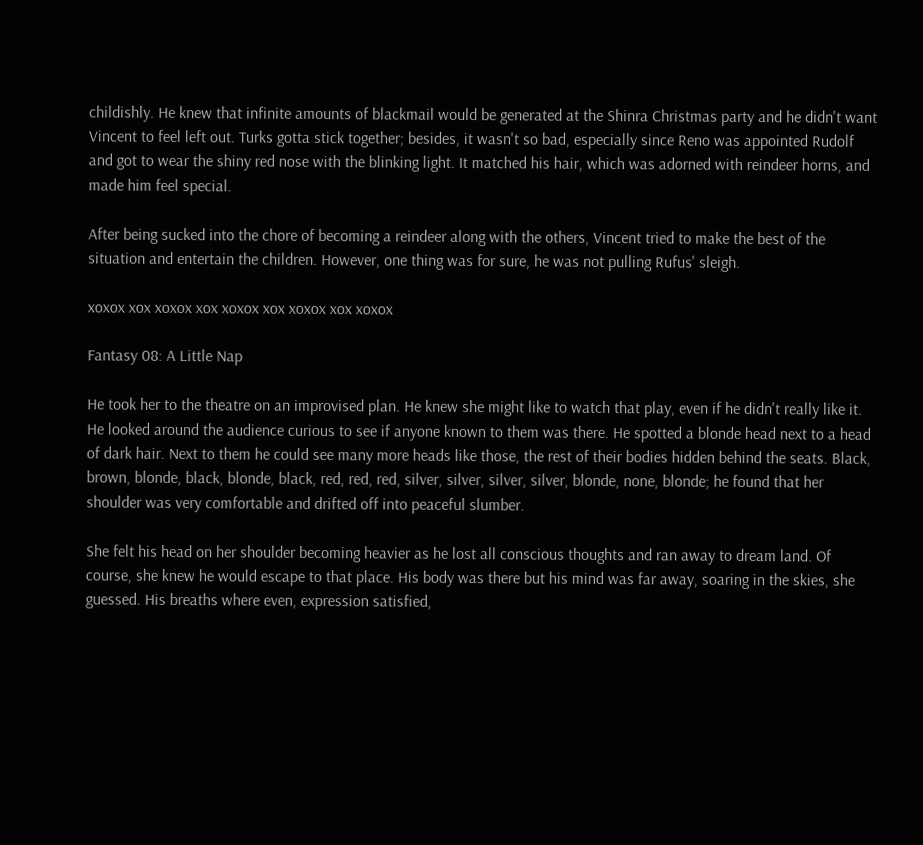childishly. He knew that infinite amounts of blackmail would be generated at the Shinra Christmas party and he didn't want Vincent to feel left out. Turks gotta stick together; besides, it wasn't so bad, especially since Reno was appointed Rudolf and got to wear the shiny red nose with the blinking light. It matched his hair, which was adorned with reindeer horns, and made him feel special.

After being sucked into the chore of becoming a reindeer along with the others, Vincent tried to make the best of the situation and entertain the children. However, one thing was for sure, he was not pulling Rufus' sleigh.

xoxox xox xoxox xox xoxox xox xoxox xox xoxox

Fantasy 08: A Little Nap

He took her to the theatre on an improvised plan. He knew she might like to watch that play, even if he didn't really like it. He looked around the audience curious to see if anyone known to them was there. He spotted a blonde head next to a head of dark hair. Next to them he could see many more heads like those, the rest of their bodies hidden behind the seats. Black, brown, blonde, black, blonde, black, red, red, red, silver, silver, silver, silver, blonde, none, blonde; he found that her shoulder was very comfortable and drifted off into peaceful slumber.

She felt his head on her shoulder becoming heavier as he lost all conscious thoughts and ran away to dream land. Of course, she knew he would escape to that place. His body was there but his mind was far away, soaring in the skies, she guessed. His breaths where even, expression satisfied,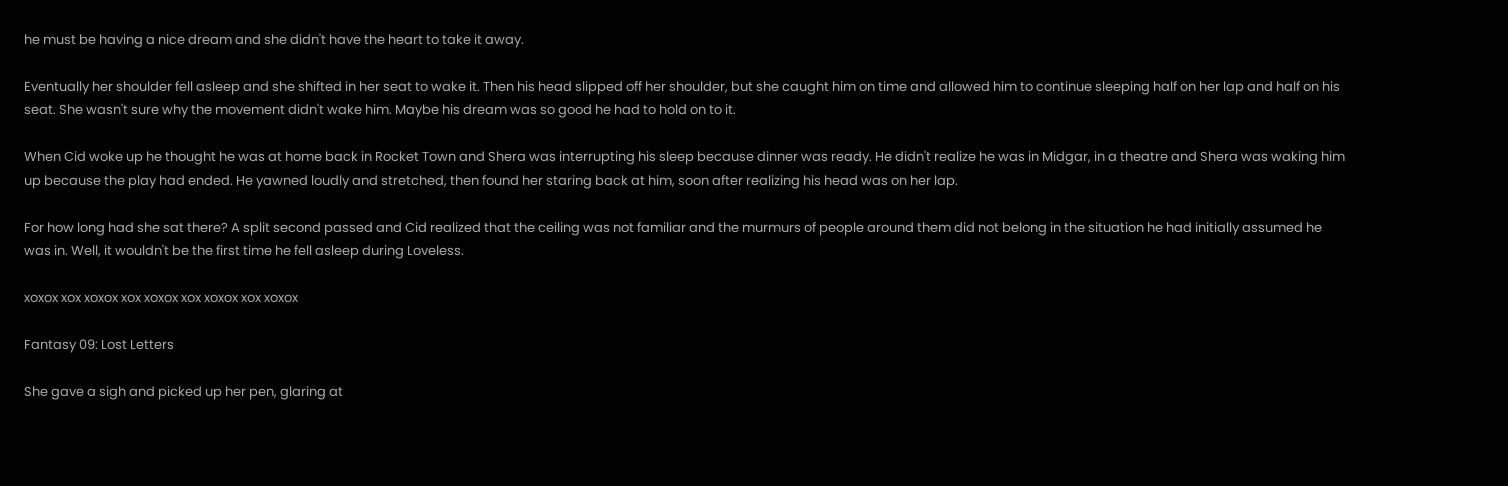he must be having a nice dream and she didn't have the heart to take it away.

Eventually her shoulder fell asleep and she shifted in her seat to wake it. Then his head slipped off her shoulder, but she caught him on time and allowed him to continue sleeping half on her lap and half on his seat. She wasn't sure why the movement didn't wake him. Maybe his dream was so good he had to hold on to it.

When Cid woke up he thought he was at home back in Rocket Town and Shera was interrupting his sleep because dinner was ready. He didn't realize he was in Midgar, in a theatre and Shera was waking him up because the play had ended. He yawned loudly and stretched, then found her staring back at him, soon after realizing his head was on her lap.

For how long had she sat there? A split second passed and Cid realized that the ceiling was not familiar and the murmurs of people around them did not belong in the situation he had initially assumed he was in. Well, it wouldn't be the first time he fell asleep during Loveless.

xoxox xox xoxox xox xoxox xox xoxox xox xoxox

Fantasy 09: Lost Letters

She gave a sigh and picked up her pen, glaring at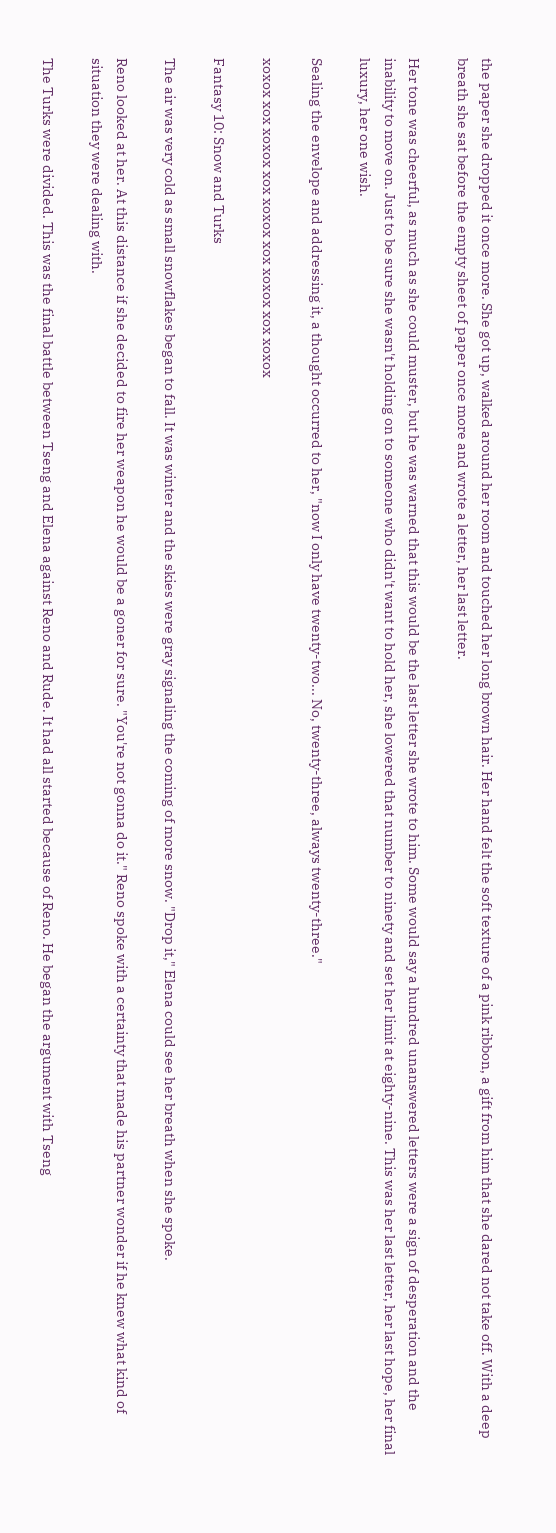the paper she dropped it once more. She got up, walked around her room and touched her long brown hair. Her hand felt the soft texture of a pink ribbon, a gift from him that she dared not take off. With a deep breath she sat before the empty sheet of paper once more and wrote a letter, her last letter.

Her tone was cheerful, as much as she could muster, but he was warned that this would be the last letter she wrote to him. Some would say a hundred unanswered letters were a sign of desperation and the inability to move on. Just to be sure she wasn't holding on to someone who didn't want to hold her, she lowered that number to ninety and set her limit at eighty-nine. This was her last letter, her last hope, her final luxury, her one wish.

Sealing the envelope and addressing it, a thought occurred to her, "now I only have twenty-two... No, twenty-three, always twenty-three."

xoxox xox xoxox xox xoxox xox xoxox xox xoxox

Fantasy 10: Snow and Turks

The air was very cold as small snowflakes began to fall. It was winter and the skies were gray signaling the coming of more snow. "Drop it," Elena could see her breath when she spoke.

Reno looked at her. At this distance if she decided to fire her weapon he would be a goner for sure. "You're not gonna do it." Reno spoke with a certainty that made his partner wonder if he knew what kind of situation they were dealing with.

The Turks were divided. This was the final battle between Tseng and Elena against Reno and Rude. It had all started because of Reno. He began the argument with Tseng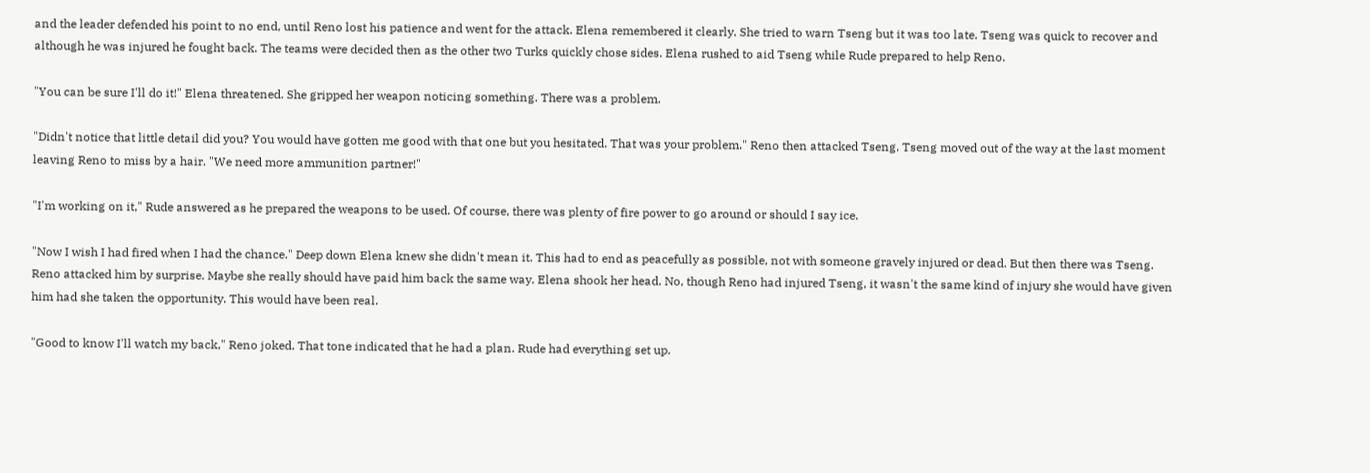and the leader defended his point to no end, until Reno lost his patience and went for the attack. Elena remembered it clearly. She tried to warn Tseng but it was too late. Tseng was quick to recover and although he was injured he fought back. The teams were decided then as the other two Turks quickly chose sides. Elena rushed to aid Tseng while Rude prepared to help Reno.

"You can be sure I'll do it!" Elena threatened. She gripped her weapon noticing something. There was a problem.

"Didn't notice that little detail did you? You would have gotten me good with that one but you hesitated. That was your problem." Reno then attacked Tseng. Tseng moved out of the way at the last moment leaving Reno to miss by a hair. "We need more ammunition partner!"

"I'm working on it," Rude answered as he prepared the weapons to be used. Of course, there was plenty of fire power to go around or should I say ice.

"Now I wish I had fired when I had the chance." Deep down Elena knew she didn't mean it. This had to end as peacefully as possible, not with someone gravely injured or dead. But then there was Tseng. Reno attacked him by surprise. Maybe she really should have paid him back the same way. Elena shook her head. No, though Reno had injured Tseng, it wasn't the same kind of injury she would have given him had she taken the opportunity. This would have been real.

"Good to know I'll watch my back," Reno joked. That tone indicated that he had a plan. Rude had everything set up.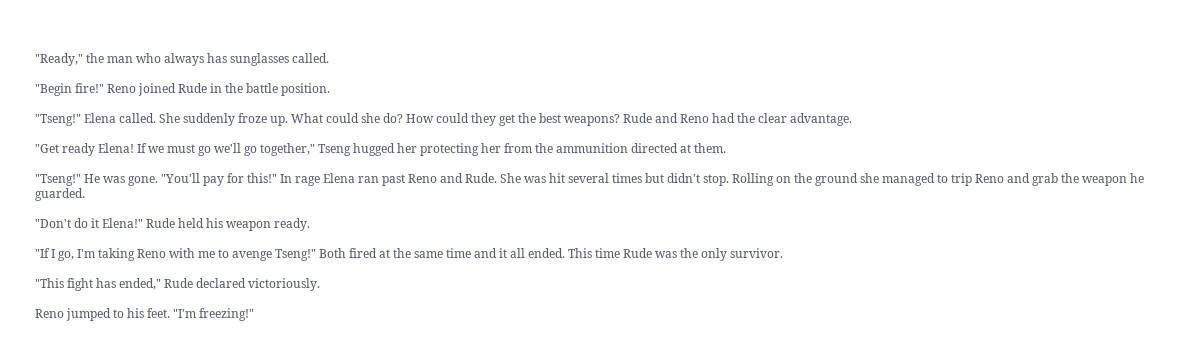"Ready," the man who always has sunglasses called.

"Begin fire!" Reno joined Rude in the battle position.

"Tseng!" Elena called. She suddenly froze up. What could she do? How could they get the best weapons? Rude and Reno had the clear advantage.

"Get ready Elena! If we must go we'll go together," Tseng hugged her protecting her from the ammunition directed at them.

"Tseng!" He was gone. "You'll pay for this!" In rage Elena ran past Reno and Rude. She was hit several times but didn't stop. Rolling on the ground she managed to trip Reno and grab the weapon he guarded.

"Don't do it Elena!" Rude held his weapon ready.

"If I go, I'm taking Reno with me to avenge Tseng!" Both fired at the same time and it all ended. This time Rude was the only survivor.

"This fight has ended," Rude declared victoriously.

Reno jumped to his feet. "I'm freezing!"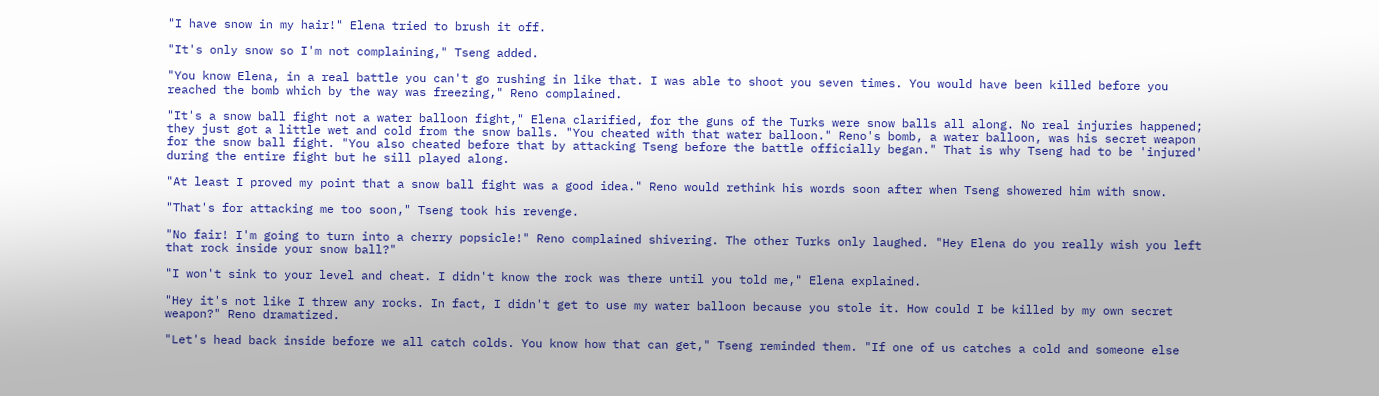"I have snow in my hair!" Elena tried to brush it off.

"It's only snow so I'm not complaining," Tseng added.

"You know Elena, in a real battle you can't go rushing in like that. I was able to shoot you seven times. You would have been killed before you reached the bomb which by the way was freezing," Reno complained.

"It's a snow ball fight not a water balloon fight," Elena clarified, for the guns of the Turks were snow balls all along. No real injuries happened; they just got a little wet and cold from the snow balls. "You cheated with that water balloon." Reno's bomb, a water balloon, was his secret weapon for the snow ball fight. "You also cheated before that by attacking Tseng before the battle officially began." That is why Tseng had to be 'injured' during the entire fight but he sill played along.

"At least I proved my point that a snow ball fight was a good idea." Reno would rethink his words soon after when Tseng showered him with snow.

"That's for attacking me too soon," Tseng took his revenge.

"No fair! I'm going to turn into a cherry popsicle!" Reno complained shivering. The other Turks only laughed. "Hey Elena do you really wish you left that rock inside your snow ball?"

"I won't sink to your level and cheat. I didn't know the rock was there until you told me," Elena explained.

"Hey it's not like I threw any rocks. In fact, I didn't get to use my water balloon because you stole it. How could I be killed by my own secret weapon?" Reno dramatized.

"Let's head back inside before we all catch colds. You know how that can get," Tseng reminded them. "If one of us catches a cold and someone else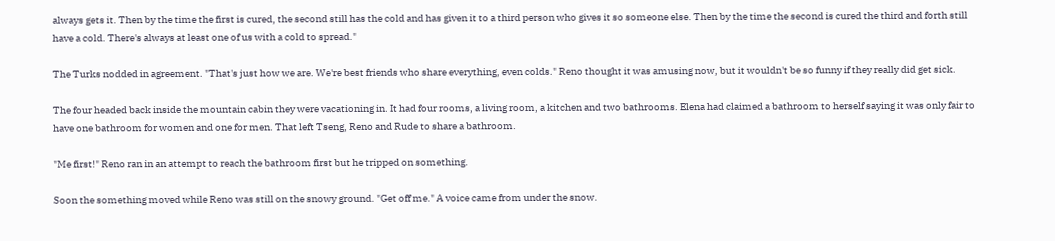always gets it. Then by the time the first is cured, the second still has the cold and has given it to a third person who gives it so someone else. Then by the time the second is cured the third and forth still have a cold. There's always at least one of us with a cold to spread."

The Turks nodded in agreement. "That's just how we are. We're best friends who share everything, even colds." Reno thought it was amusing now, but it wouldn't be so funny if they really did get sick.

The four headed back inside the mountain cabin they were vacationing in. It had four rooms, a living room, a kitchen and two bathrooms. Elena had claimed a bathroom to herself saying it was only fair to have one bathroom for women and one for men. That left Tseng, Reno and Rude to share a bathroom.

"Me first!" Reno ran in an attempt to reach the bathroom first but he tripped on something.

Soon the something moved while Reno was still on the snowy ground. "Get off me." A voice came from under the snow.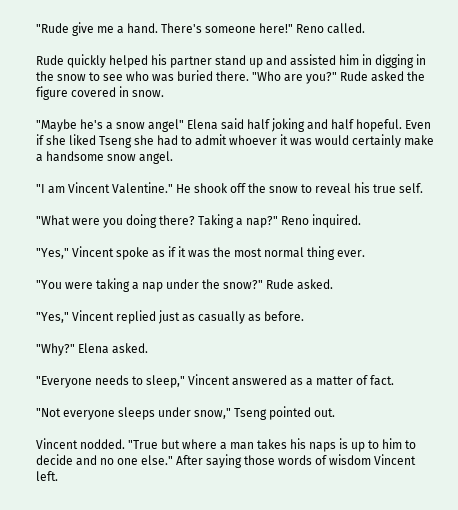"Rude give me a hand. There's someone here!" Reno called.

Rude quickly helped his partner stand up and assisted him in digging in the snow to see who was buried there. "Who are you?" Rude asked the figure covered in snow.

"Maybe he's a snow angel" Elena said half joking and half hopeful. Even if she liked Tseng she had to admit whoever it was would certainly make a handsome snow angel.

"I am Vincent Valentine." He shook off the snow to reveal his true self.

"What were you doing there? Taking a nap?" Reno inquired.

"Yes," Vincent spoke as if it was the most normal thing ever.

"You were taking a nap under the snow?" Rude asked.

"Yes," Vincent replied just as casually as before.

"Why?" Elena asked.

"Everyone needs to sleep," Vincent answered as a matter of fact.

"Not everyone sleeps under snow," Tseng pointed out.

Vincent nodded. "True but where a man takes his naps is up to him to decide and no one else." After saying those words of wisdom Vincent left.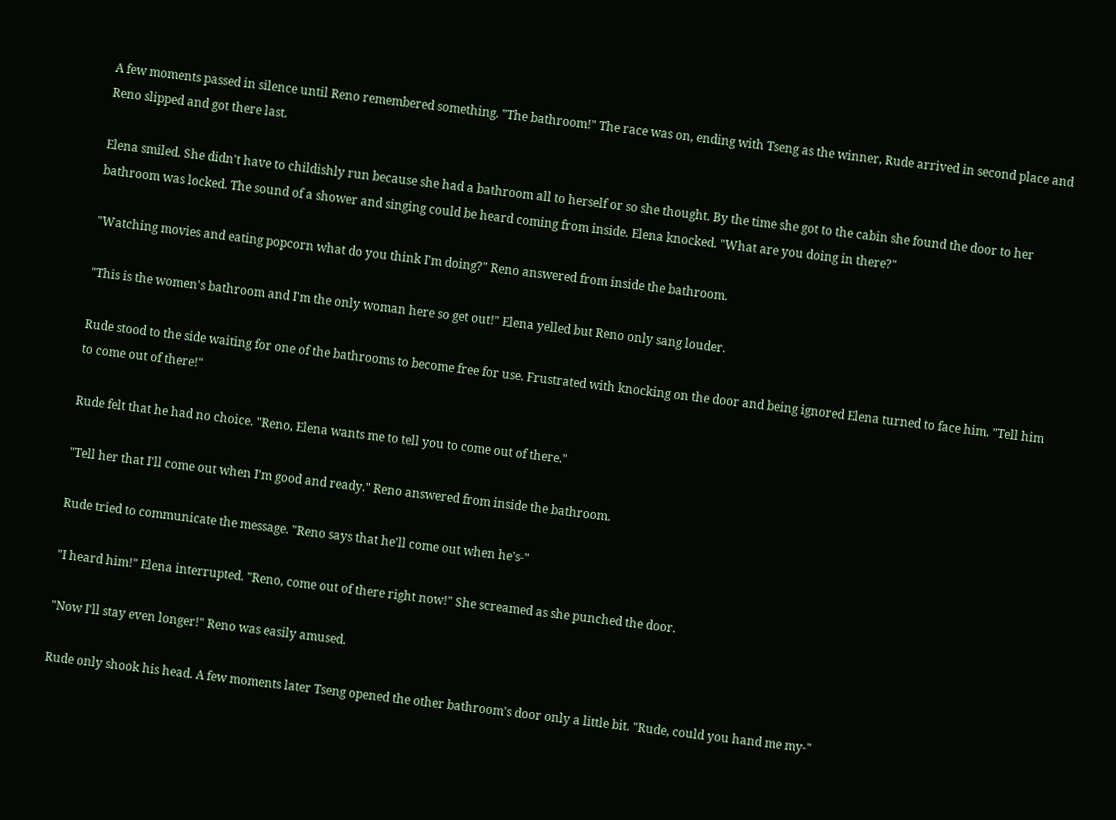A few moments passed in silence until Reno remembered something. "The bathroom!" The race was on, ending with Tseng as the winner, Rude arrived in second place and Reno slipped and got there last.

Elena smiled. She didn't have to childishly run because she had a bathroom all to herself or so she thought. By the time she got to the cabin she found the door to her bathroom was locked. The sound of a shower and singing could be heard coming from inside. Elena knocked. "What are you doing in there?"

"Watching movies and eating popcorn what do you think I'm doing?" Reno answered from inside the bathroom.

"This is the women's bathroom and I'm the only woman here so get out!" Elena yelled but Reno only sang louder.

Rude stood to the side waiting for one of the bathrooms to become free for use. Frustrated with knocking on the door and being ignored Elena turned to face him. "Tell him to come out of there!"

Rude felt that he had no choice. "Reno, Elena wants me to tell you to come out of there."

"Tell her that I'll come out when I'm good and ready." Reno answered from inside the bathroom.

Rude tried to communicate the message. "Reno says that he'll come out when he's-"

"I heard him!" Elena interrupted. "Reno, come out of there right now!" She screamed as she punched the door.

"Now I'll stay even longer!" Reno was easily amused.

Rude only shook his head. A few moments later Tseng opened the other bathroom's door only a little bit. "Rude, could you hand me my-"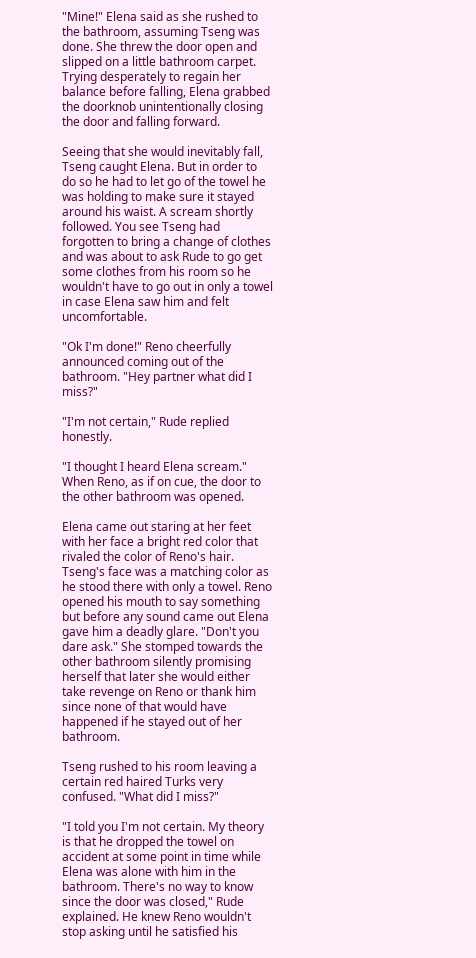"Mine!" Elena said as she rushed to the bathroom, assuming Tseng was done. She threw the door open and slipped on a little bathroom carpet. Trying desperately to regain her balance before falling, Elena grabbed the doorknob unintentionally closing the door and falling forward.

Seeing that she would inevitably fall, Tseng caught Elena. But in order to do so he had to let go of the towel he was holding to make sure it stayed around his waist. A scream shortly followed. You see Tseng had forgotten to bring a change of clothes and was about to ask Rude to go get some clothes from his room so he wouldn't have to go out in only a towel in case Elena saw him and felt uncomfortable.

"Ok I'm done!" Reno cheerfully announced coming out of the bathroom. "Hey partner what did I miss?"

"I'm not certain," Rude replied honestly.

"I thought I heard Elena scream." When Reno, as if on cue, the door to the other bathroom was opened.

Elena came out staring at her feet with her face a bright red color that rivaled the color of Reno's hair. Tseng's face was a matching color as he stood there with only a towel. Reno opened his mouth to say something but before any sound came out Elena gave him a deadly glare. "Don't you dare ask." She stomped towards the other bathroom silently promising herself that later she would either take revenge on Reno or thank him since none of that would have happened if he stayed out of her bathroom.

Tseng rushed to his room leaving a certain red haired Turks very confused. "What did I miss?"

"I told you I'm not certain. My theory is that he dropped the towel on accident at some point in time while Elena was alone with him in the bathroom. There's no way to know since the door was closed," Rude explained. He knew Reno wouldn't stop asking until he satisfied his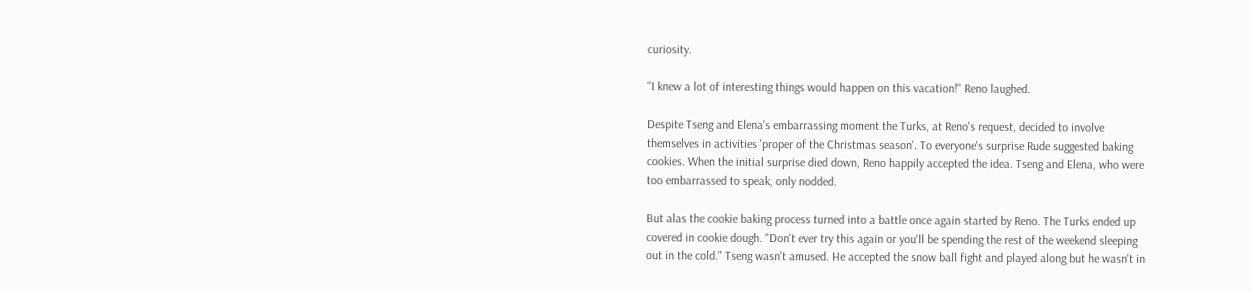curiosity.

"I knew a lot of interesting things would happen on this vacation!" Reno laughed.

Despite Tseng and Elena's embarrassing moment the Turks, at Reno's request, decided to involve themselves in activities 'proper of the Christmas season'. To everyone's surprise Rude suggested baking cookies. When the initial surprise died down, Reno happily accepted the idea. Tseng and Elena, who were too embarrassed to speak, only nodded.

But alas the cookie baking process turned into a battle once again started by Reno. The Turks ended up covered in cookie dough. "Don't ever try this again or you'll be spending the rest of the weekend sleeping out in the cold." Tseng wasn't amused. He accepted the snow ball fight and played along but he wasn't in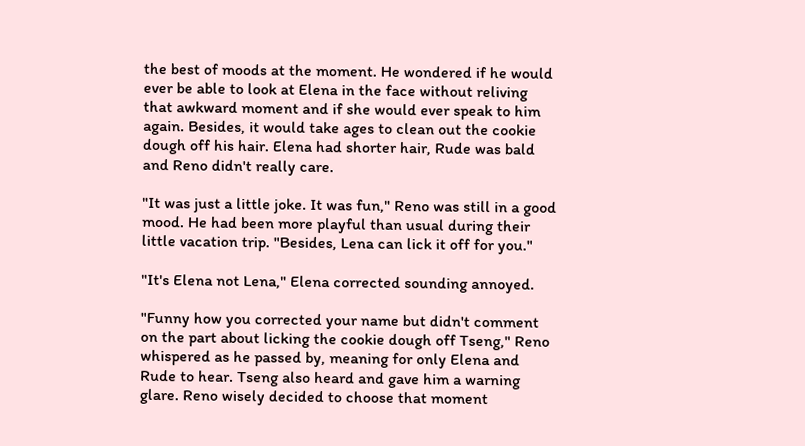the best of moods at the moment. He wondered if he would ever be able to look at Elena in the face without reliving that awkward moment and if she would ever speak to him again. Besides, it would take ages to clean out the cookie dough off his hair. Elena had shorter hair, Rude was bald and Reno didn't really care.

"It was just a little joke. It was fun," Reno was still in a good mood. He had been more playful than usual during their little vacation trip. "Besides, Lena can lick it off for you."

"It's Elena not Lena," Elena corrected sounding annoyed.

"Funny how you corrected your name but didn't comment on the part about licking the cookie dough off Tseng," Reno whispered as he passed by, meaning for only Elena and Rude to hear. Tseng also heard and gave him a warning glare. Reno wisely decided to choose that moment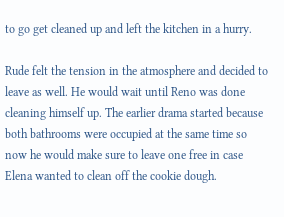to go get cleaned up and left the kitchen in a hurry.

Rude felt the tension in the atmosphere and decided to leave as well. He would wait until Reno was done cleaning himself up. The earlier drama started because both bathrooms were occupied at the same time so now he would make sure to leave one free in case Elena wanted to clean off the cookie dough.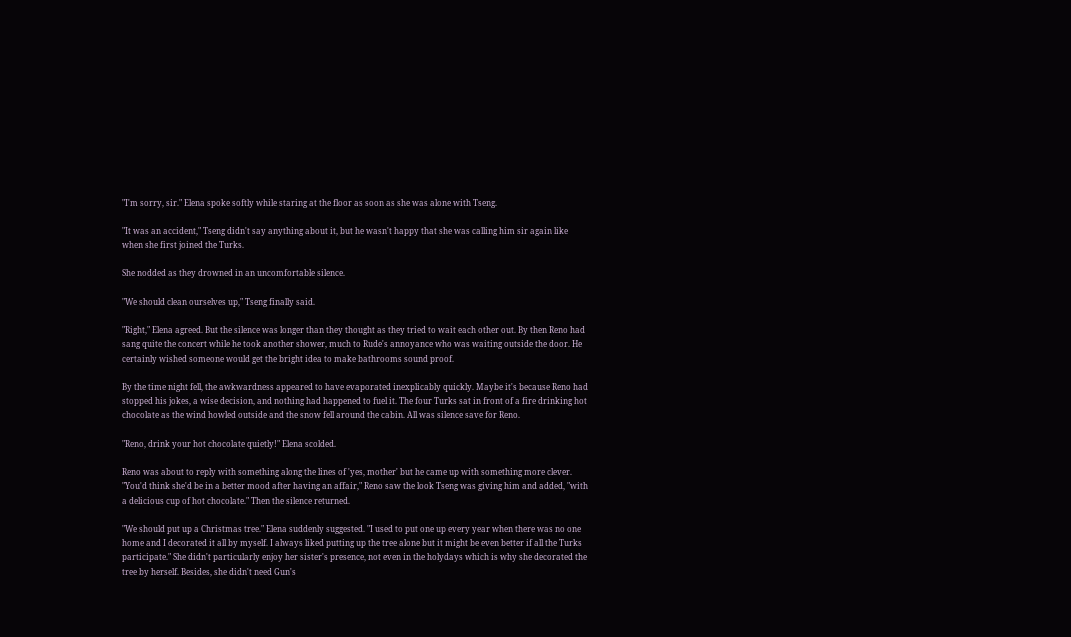"I'm sorry, sir." Elena spoke softly while staring at the floor as soon as she was alone with Tseng.

"It was an accident," Tseng didn't say anything about it, but he wasn't happy that she was calling him sir again like when she first joined the Turks.

She nodded as they drowned in an uncomfortable silence.

"We should clean ourselves up," Tseng finally said.

"Right," Elena agreed. But the silence was longer than they thought as they tried to wait each other out. By then Reno had sang quite the concert while he took another shower, much to Rude's annoyance who was waiting outside the door. He certainly wished someone would get the bright idea to make bathrooms sound proof.

By the time night fell, the awkwardness appeared to have evaporated inexplicably quickly. Maybe it's because Reno had stopped his jokes, a wise decision, and nothing had happened to fuel it. The four Turks sat in front of a fire drinking hot chocolate as the wind howled outside and the snow fell around the cabin. All was silence save for Reno.

"Reno, drink your hot chocolate quietly!" Elena scolded.

Reno was about to reply with something along the lines of 'yes, mother' but he came up with something more clever. "You'd think she'd be in a better mood after having an affair," Reno saw the look Tseng was giving him and added, "with a delicious cup of hot chocolate." Then the silence returned.

"We should put up a Christmas tree." Elena suddenly suggested. "I used to put one up every year when there was no one home and I decorated it all by myself. I always liked putting up the tree alone but it might be even better if all the Turks participate." She didn't particularly enjoy her sister's presence, not even in the holydays which is why she decorated the tree by herself. Besides, she didn't need Gun's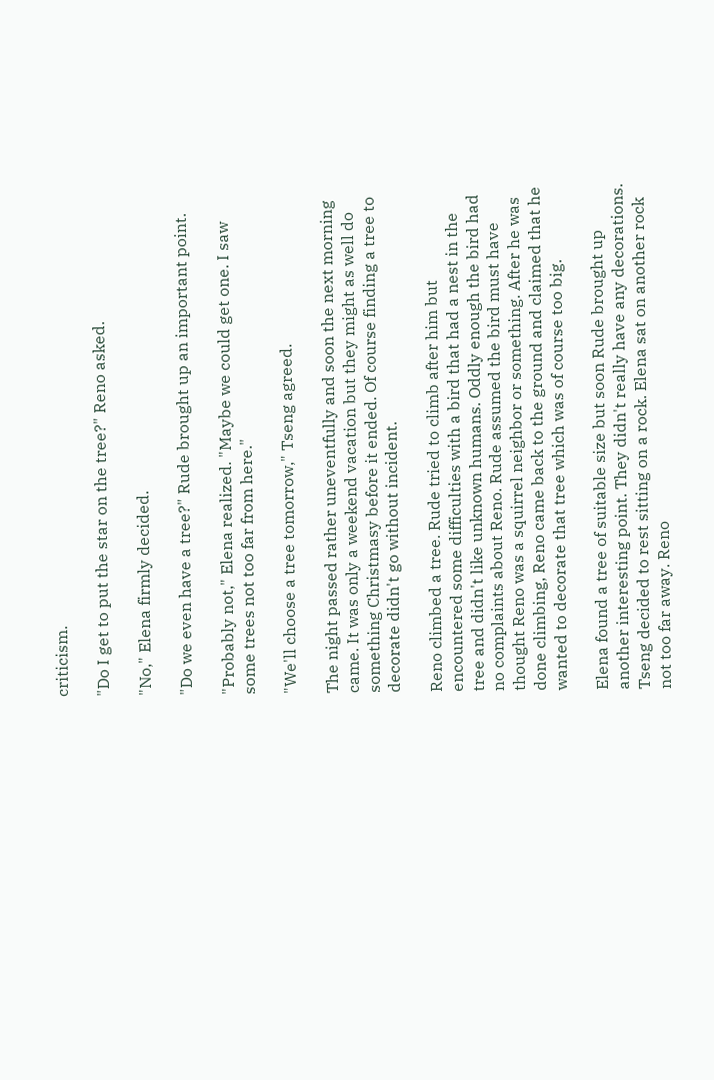criticism.

"Do I get to put the star on the tree?" Reno asked.

"No," Elena firmly decided.

"Do we even have a tree?" Rude brought up an important point.

"Probably not," Elena realized. "Maybe we could get one. I saw some trees not too far from here."

"We'll choose a tree tomorrow," Tseng agreed.

The night passed rather uneventfully and soon the next morning came. It was only a weekend vacation but they might as well do something Christmasy before it ended. Of course finding a tree to decorate didn't go without incident.

Reno climbed a tree. Rude tried to climb after him but encountered some difficulties with a bird that had a nest in the tree and didn't like unknown humans. Oddly enough the bird had no complaints about Reno. Rude assumed the bird must have thought Reno was a squirrel neighbor or something. After he was done climbing, Reno came back to the ground and claimed that he wanted to decorate that tree which was of course too big.

Elena found a tree of suitable size but soon Rude brought up another interesting point. They didn't really have any decorations. Tseng decided to rest sitting on a rock. Elena sat on another rock not too far away. Reno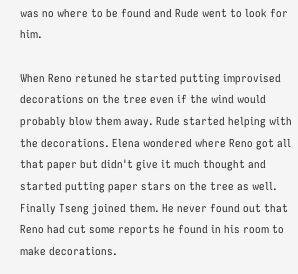was no where to be found and Rude went to look for him.

When Reno retuned he started putting improvised decorations on the tree even if the wind would probably blow them away. Rude started helping with the decorations. Elena wondered where Reno got all that paper but didn't give it much thought and started putting paper stars on the tree as well. Finally Tseng joined them. He never found out that Reno had cut some reports he found in his room to make decorations.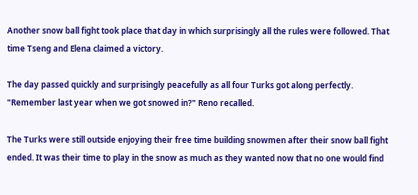Another snow ball fight took place that day in which surprisingly all the rules were followed. That time Tseng and Elena claimed a victory.

The day passed quickly and surprisingly peacefully as all four Turks got along perfectly. "Remember last year when we got snowed in?" Reno recalled.

The Turks were still outside enjoying their free time building snowmen after their snow ball fight ended. It was their time to play in the snow as much as they wanted now that no one would find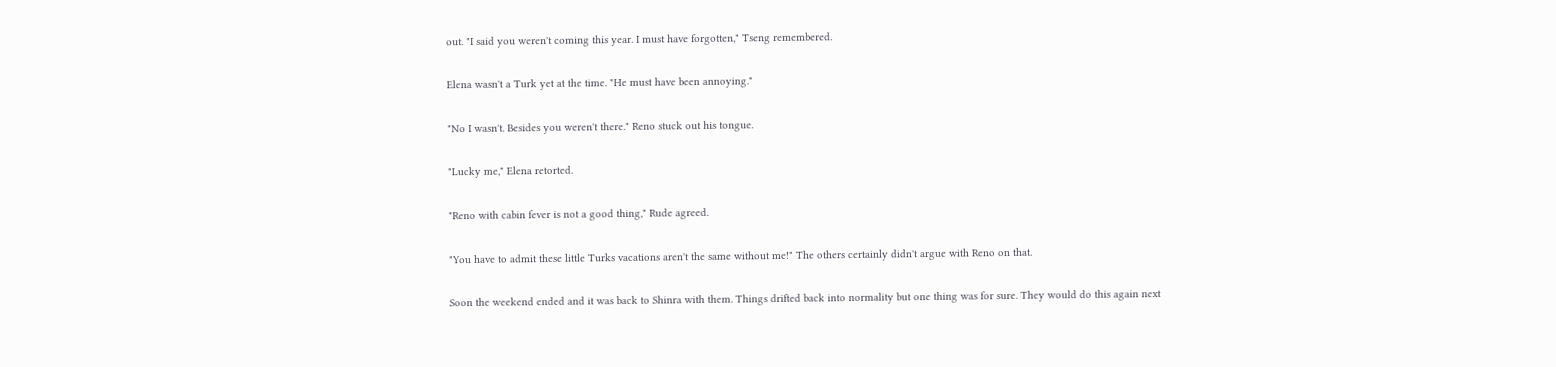out. "I said you weren't coming this year. I must have forgotten," Tseng remembered.

Elena wasn't a Turk yet at the time. "He must have been annoying."

"No I wasn't. Besides you weren't there." Reno stuck out his tongue.

"Lucky me," Elena retorted.

"Reno with cabin fever is not a good thing," Rude agreed.

"You have to admit these little Turks vacations aren't the same without me!" The others certainly didn't argue with Reno on that.

Soon the weekend ended and it was back to Shinra with them. Things drifted back into normality but one thing was for sure. They would do this again next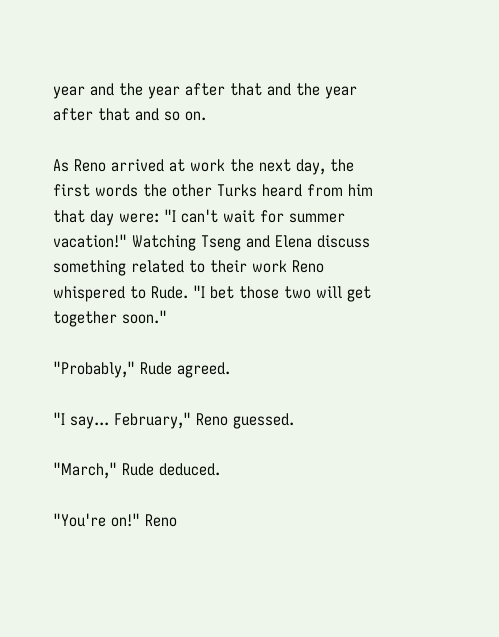year and the year after that and the year after that and so on.

As Reno arrived at work the next day, the first words the other Turks heard from him that day were: "I can't wait for summer vacation!" Watching Tseng and Elena discuss something related to their work Reno whispered to Rude. "I bet those two will get together soon."

"Probably," Rude agreed.

"I say... February," Reno guessed.

"March," Rude deduced.

"You're on!" Reno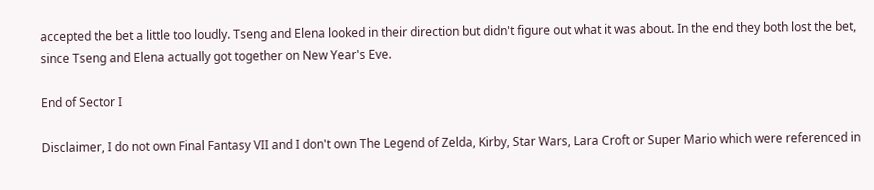accepted the bet a little too loudly. Tseng and Elena looked in their direction but didn't figure out what it was about. In the end they both lost the bet, since Tseng and Elena actually got together on New Year's Eve.

End of Sector I

Disclaimer, I do not own Final Fantasy VII and I don't own The Legend of Zelda, Kirby, Star Wars, Lara Croft or Super Mario which were referenced in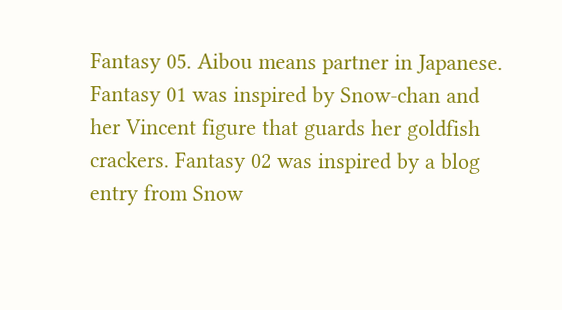Fantasy 05. Aibou means partner in Japanese. Fantasy 01 was inspired by Snow-chan and her Vincent figure that guards her goldfish crackers. Fantasy 02 was inspired by a blog entry from Snow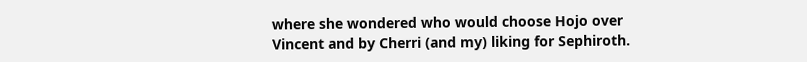where she wondered who would choose Hojo over Vincent and by Cherri (and my) liking for Sephiroth.